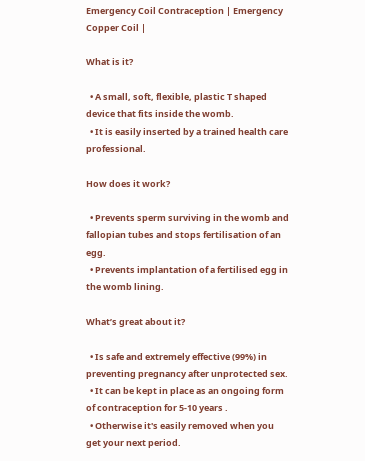Emergency Coil Contraception | Emergency Copper Coil |

What is it?

  • A small, soft, flexible, plastic T shaped device that fits inside the womb.
  • It is easily inserted by a trained health care professional.

How does it work?

  • Prevents sperm surviving in the womb and fallopian tubes and stops fertilisation of an egg.
  • Prevents implantation of a fertilised egg in the womb lining.

What’s great about it?

  • Is safe and extremely effective (99%) in preventing pregnancy after unprotected sex.
  • It can be kept in place as an ongoing form of contraception for 5-10 years .
  • Otherwise it's easily removed when you get your next period.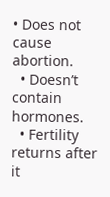• Does not cause abortion.
  • Doesn’t contain hormones.
  • Fertility returns after it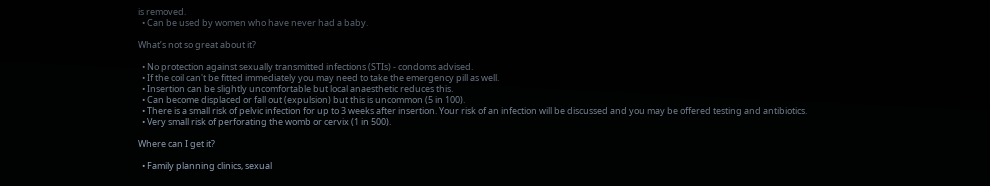is removed.
  • Can be used by women who have never had a baby.

What’s not so great about it?

  • No protection against sexually transmitted infections (STIs) - condoms advised.
  • If the coil can't be fitted immediately you may need to take the emergency pill as well.
  • Insertion can be slightly uncomfortable but local anaesthetic reduces this.
  • Can become displaced or fall out (expulsion) but this is uncommon (5 in 100).
  • There is a small risk of pelvic infection for up to 3 weeks after insertion. Your risk of an infection will be discussed and you may be offered testing and antibiotics.
  • Very small risk of perforating the womb or cervix (1 in 500).

Where can I get it?

  • Family planning clinics, sexual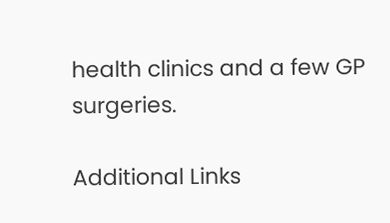health clinics and a few GP surgeries.

Additional Links